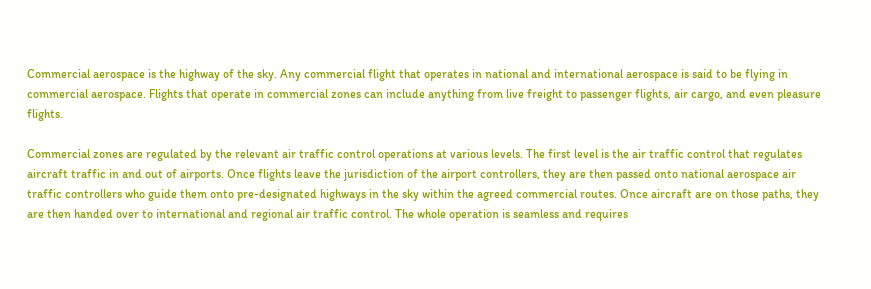Commercial aerospace is the highway of the sky. Any commercial flight that operates in national and international aerospace is said to be flying in commercial aerospace. Flights that operate in commercial zones can include anything from live freight to passenger flights, air cargo, and even pleasure flights.

Commercial zones are regulated by the relevant air traffic control operations at various levels. The first level is the air traffic control that regulates aircraft traffic in and out of airports. Once flights leave the jurisdiction of the airport controllers, they are then passed onto national aerospace air traffic controllers who guide them onto pre-designated highways in the sky within the agreed commercial routes. Once aircraft are on those paths, they are then handed over to international and regional air traffic control. The whole operation is seamless and requires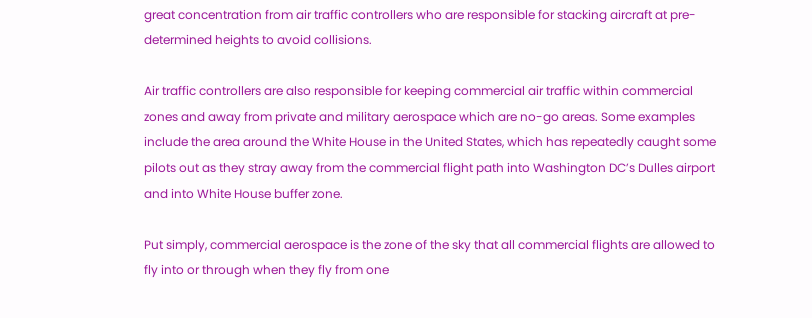great concentration from air traffic controllers who are responsible for stacking aircraft at pre-determined heights to avoid collisions.

Air traffic controllers are also responsible for keeping commercial air traffic within commercial zones and away from private and military aerospace which are no-go areas. Some examples include the area around the White House in the United States, which has repeatedly caught some pilots out as they stray away from the commercial flight path into Washington DC’s Dulles airport and into White House buffer zone.

Put simply, commercial aerospace is the zone of the sky that all commercial flights are allowed to fly into or through when they fly from one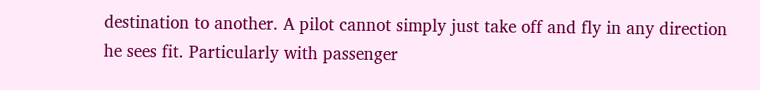destination to another. A pilot cannot simply just take off and fly in any direction he sees fit. Particularly with passenger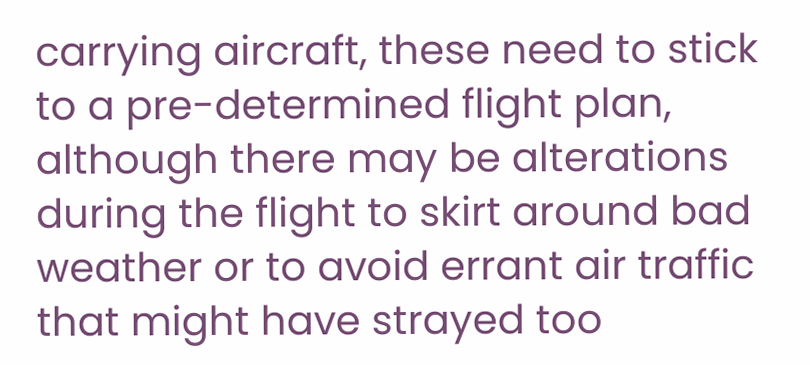carrying aircraft, these need to stick to a pre-determined flight plan, although there may be alterations during the flight to skirt around bad weather or to avoid errant air traffic that might have strayed too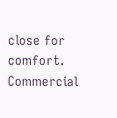close for comfort. Commercial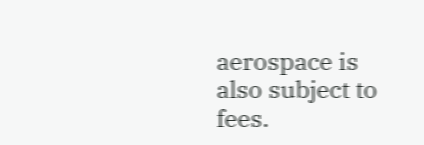aerospace is also subject to fees.